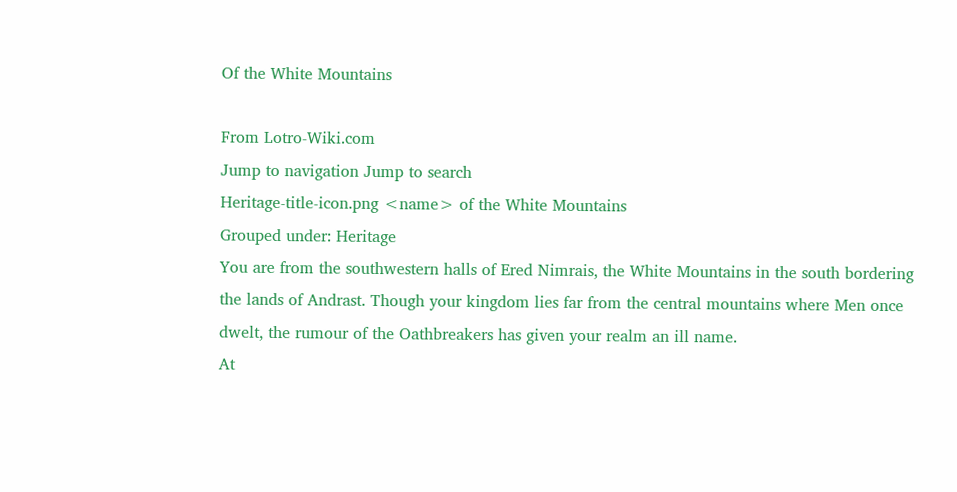Of the White Mountains

From Lotro-Wiki.com
Jump to navigation Jump to search
Heritage-title-icon.png <name> of the White Mountains
Grouped under: Heritage
You are from the southwestern halls of Ered Nimrais, the White Mountains in the south bordering the lands of Andrast. Though your kingdom lies far from the central mountains where Men once dwelt, the rumour of the Oathbreakers has given your realm an ill name.
At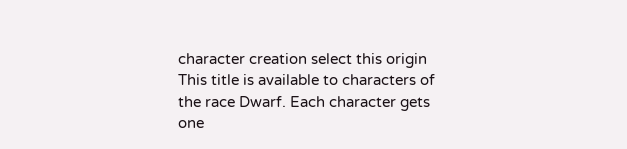character creation select this origin
This title is available to characters of the race Dwarf. Each character gets one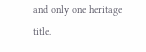and only one heritage title.